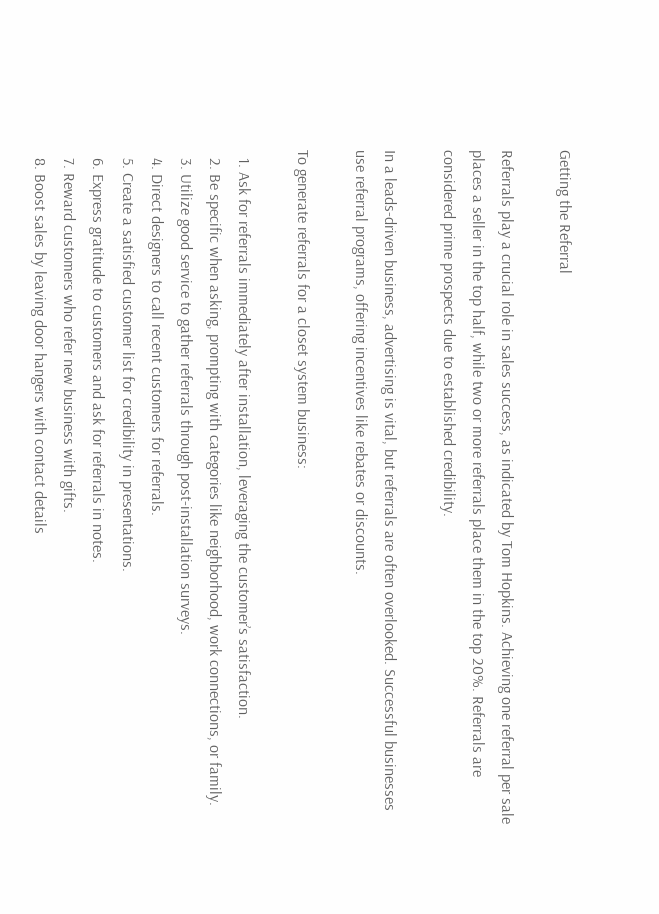Getting the Referral

Referrals play a crucial role in sales success, as indicated by Tom Hopkins. Achieving one referral per sale places a seller in the top half, while two or more referrals place them in the top 20%. Referrals are considered prime prospects due to established credibility.

In a leads-driven business, advertising is vital, but referrals are often overlooked. Successful businesses use referral programs, offering incentives like rebates or discounts.

To generate referrals for a closet system business:

  1. Ask for referrals immediately after installation, leveraging the customer’s satisfaction.
  2. Be specific when asking, prompting with categories like neighborhood, work connections, or family.
  3. Utilize good service to gather referrals through post-installation surveys.
  4. Direct designers to call recent customers for referrals.
  5. Create a satisfied customer list for credibility in presentations.
  6. Express gratitude to customers and ask for referrals in notes.
  7. Reward customers who refer new business with gifts.
  8. Boost sales by leaving door hangers with contact details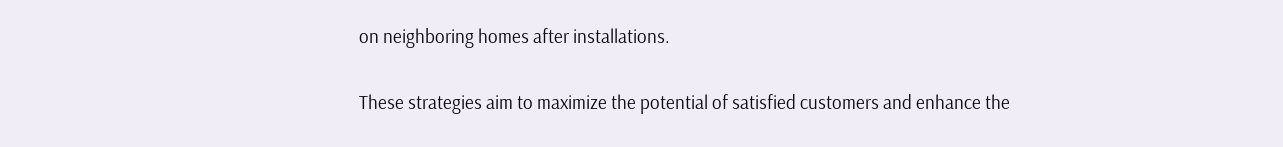on neighboring homes after installations.

These strategies aim to maximize the potential of satisfied customers and enhance the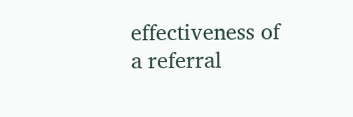effectiveness of a referral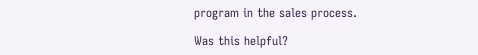program in the sales process.

Was this helpful?